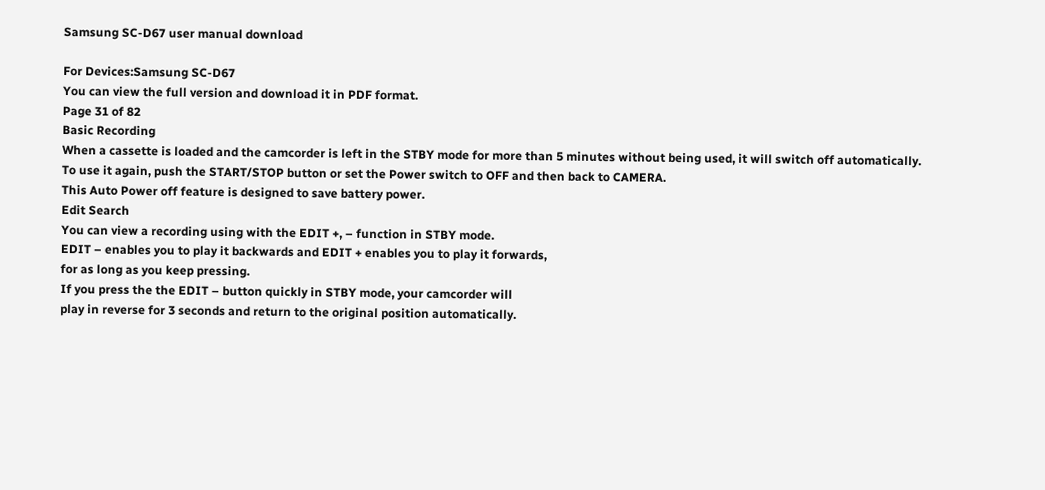Samsung SC-D67 user manual download

For Devices:Samsung SC-D67
You can view the full version and download it in PDF format.
Page 31 of 82
Basic Recording
When a cassette is loaded and the camcorder is left in the STBY mode for more than 5 minutes without being used, it will switch off automatically.
To use it again, push the START/STOP button or set the Power switch to OFF and then back to CAMERA.
This Auto Power off feature is designed to save battery power.
Edit Search
You can view a recording using with the EDIT +, – function in STBY mode.
EDIT – enables you to play it backwards and EDIT + enables you to play it forwards,
for as long as you keep pressing.
If you press the the EDIT – button quickly in STBY mode, your camcorder will
play in reverse for 3 seconds and return to the original position automatically.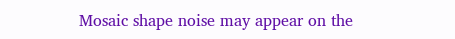Mosaic shape noise may appear on the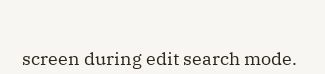screen during edit search mode.